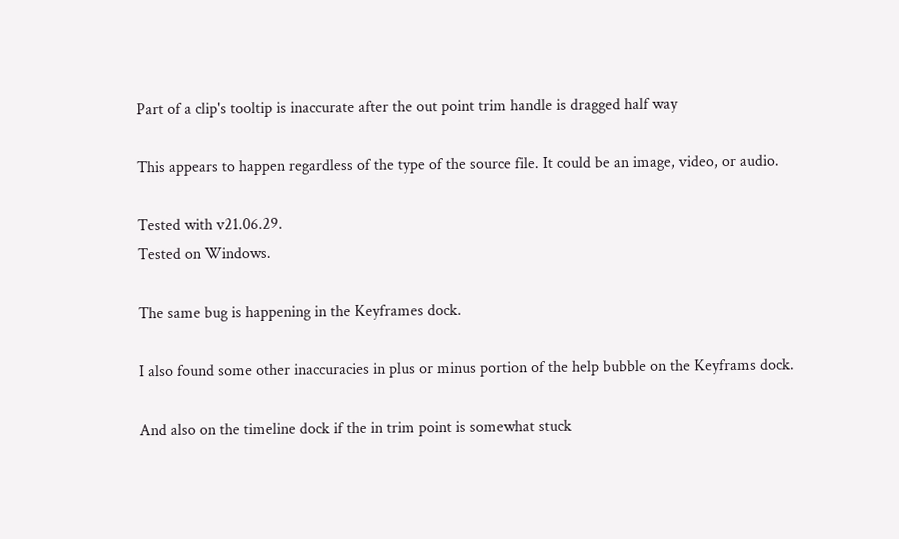Part of a clip's tooltip is inaccurate after the out point trim handle is dragged half way

This appears to happen regardless of the type of the source file. It could be an image, video, or audio.

Tested with v21.06.29.
Tested on Windows.

The same bug is happening in the Keyframes dock.

I also found some other inaccuracies in plus or minus portion of the help bubble on the Keyframs dock.

And also on the timeline dock if the in trim point is somewhat stuck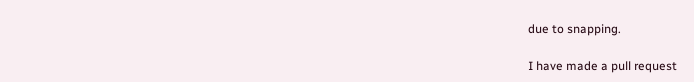due to snapping.

I have made a pull request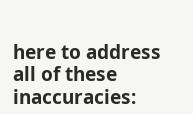here to address all of these inaccuracies: